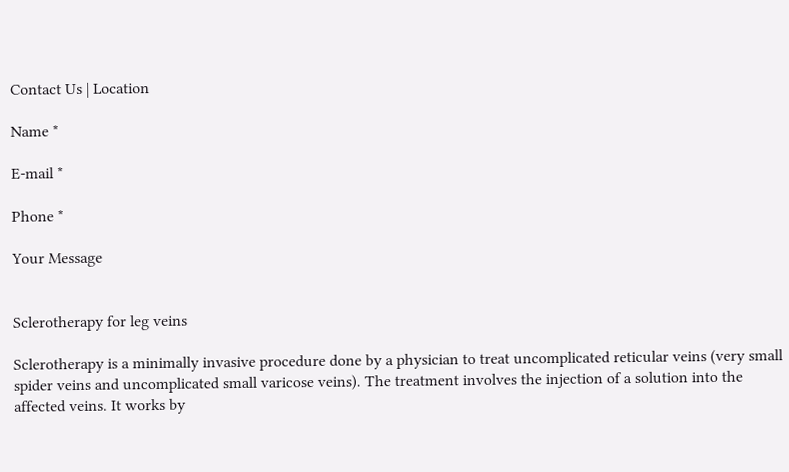Contact Us | Location

Name *

E-mail *

Phone *

Your Message


Sclerotherapy for leg veins

Sclerotherapy is a minimally invasive procedure done by a physician to treat uncomplicated reticular veins (very small spider veins and uncomplicated small varicose veins). The treatment involves the injection of a solution into the affected veins. It works by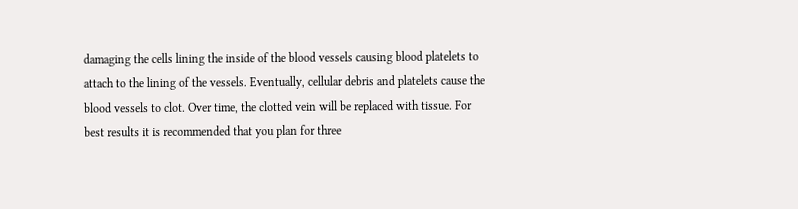damaging the cells lining the inside of the blood vessels causing blood platelets to attach to the lining of the vessels. Eventually, cellular debris and platelets cause the blood vessels to clot. Over time, the clotted vein will be replaced with tissue. For best results it is recommended that you plan for three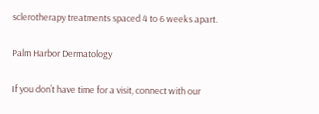sclerotherapy treatments spaced 4 to 6 weeks apart.

Palm Harbor Dermatology

If you don’t have time for a visit, connect with our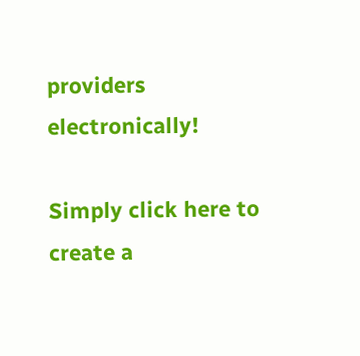providers electronically!

Simply click here to create a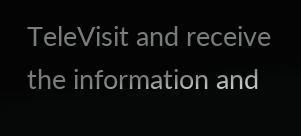TeleVisit and receive the information and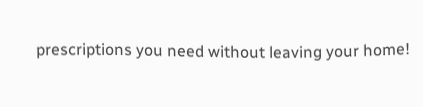prescriptions you need without leaving your home!